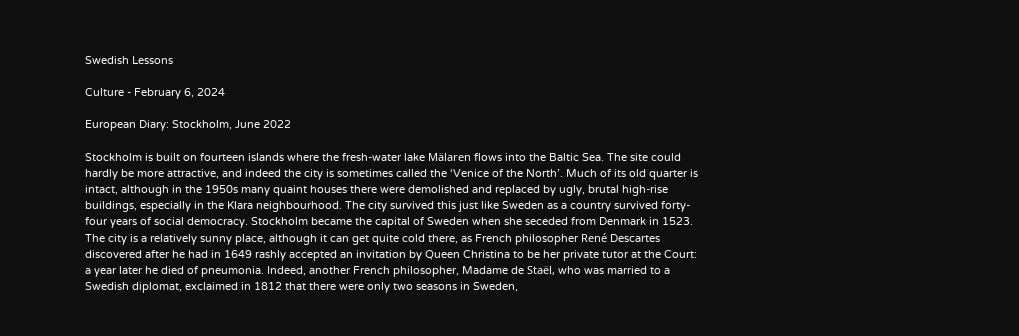Swedish Lessons

Culture - February 6, 2024

European Diary: Stockholm, June 2022

Stockholm is built on fourteen islands where the fresh-water lake Mälaren flows into the Baltic Sea. The site could hardly be more attractive, and indeed the city is sometimes called the ‘Venice of the North’. Much of its old quarter is intact, although in the 1950s many quaint houses there were demolished and replaced by ugly, brutal high-rise buildings, especially in the Klara neighbourhood. The city survived this just like Sweden as a country survived forty-four years of social democracy. Stockholm became the capital of Sweden when she seceded from Denmark in 1523. The city is a relatively sunny place, although it can get quite cold there, as French philosopher René Descartes discovered after he had in 1649 rashly accepted an invitation by Queen Christina to be her private tutor at the Court: a year later he died of pneumonia. Indeed, another French philosopher, Madame de Staël, who was married to a Swedish diplomat, exclaimed in 1812 that there were only two seasons in Sweden,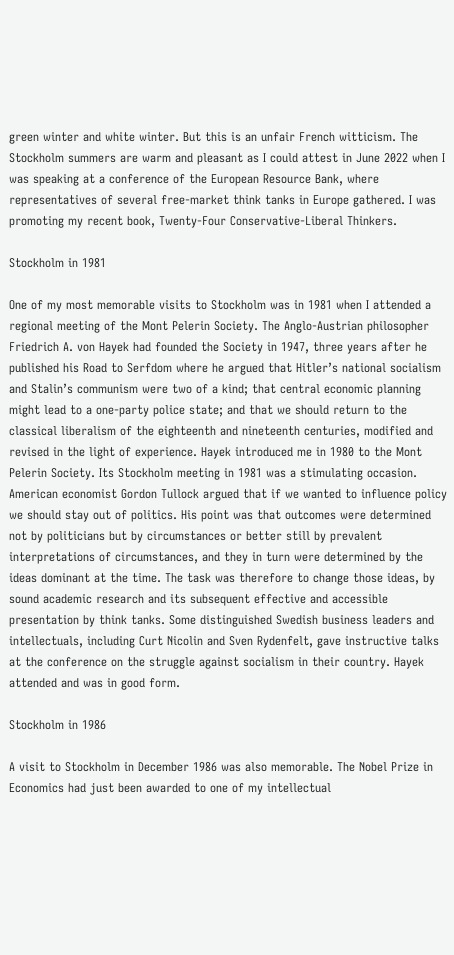green winter and white winter. But this is an unfair French witticism. The Stockholm summers are warm and pleasant as I could attest in June 2022 when I was speaking at a conference of the European Resource Bank, where representatives of several free-market think tanks in Europe gathered. I was promoting my recent book, Twenty-Four Conservative-Liberal Thinkers.

Stockholm in 1981

One of my most memorable visits to Stockholm was in 1981 when I attended a regional meeting of the Mont Pelerin Society. The Anglo-Austrian philosopher Friedrich A. von Hayek had founded the Society in 1947, three years after he published his Road to Serfdom where he argued that Hitler’s national socialism and Stalin’s communism were two of a kind; that central economic planning might lead to a one-party police state; and that we should return to the classical liberalism of the eighteenth and nineteenth centuries, modified and revised in the light of experience. Hayek introduced me in 1980 to the Mont Pelerin Society. Its Stockholm meeting in 1981 was a stimulating occasion. American economist Gordon Tullock argued that if we wanted to influence policy we should stay out of politics. His point was that outcomes were determined not by politicians but by circumstances or better still by prevalent interpretations of circumstances, and they in turn were determined by the ideas dominant at the time. The task was therefore to change those ideas, by sound academic research and its subsequent effective and accessible presentation by think tanks. Some distinguished Swedish business leaders and intellectuals, including Curt Nicolin and Sven Rydenfelt, gave instructive talks at the conference on the struggle against socialism in their country. Hayek attended and was in good form.

Stockholm in 1986

A visit to Stockholm in December 1986 was also memorable. The Nobel Prize in Economics had just been awarded to one of my intellectual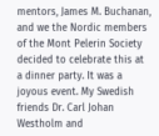mentors, James M. Buchanan, and we the Nordic members of the Mont Pelerin Society decided to celebrate this at a dinner party. It was a joyous event. My Swedish friends Dr. Carl Johan Westholm and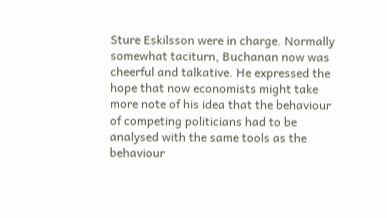Sture Eskilsson were in charge. Normally somewhat taciturn, Buchanan now was cheerful and talkative. He expressed the hope that now economists might take more note of his idea that the behaviour of competing politicians had to be analysed with the same tools as the behaviour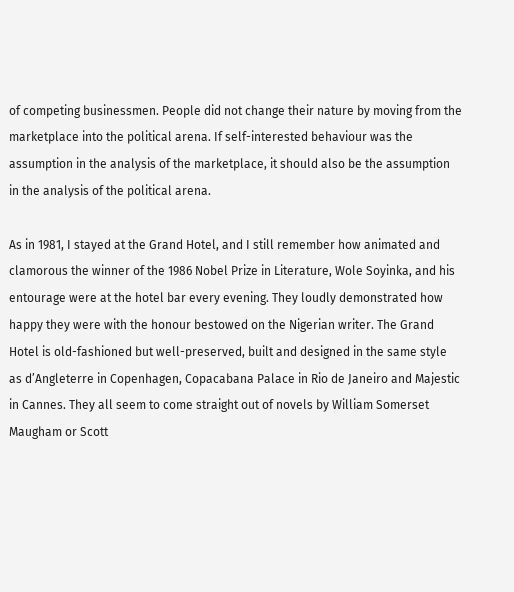of competing businessmen. People did not change their nature by moving from the marketplace into the political arena. If self-interested behaviour was the assumption in the analysis of the marketplace, it should also be the assumption in the analysis of the political arena.

As in 1981, I stayed at the Grand Hotel, and I still remember how animated and clamorous the winner of the 1986 Nobel Prize in Literature, Wole Soyinka, and his entourage were at the hotel bar every evening. They loudly demonstrated how happy they were with the honour bestowed on the Nigerian writer. The Grand Hotel is old-fashioned but well-preserved, built and designed in the same style as d’Angleterre in Copenhagen, Copacabana Palace in Rio de Janeiro and Majestic in Cannes. They all seem to come straight out of novels by William Somerset Maugham or Scott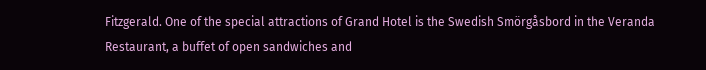Fitzgerald. One of the special attractions of Grand Hotel is the Swedish Smörgåsbord in the Veranda Restaurant, a buffet of open sandwiches and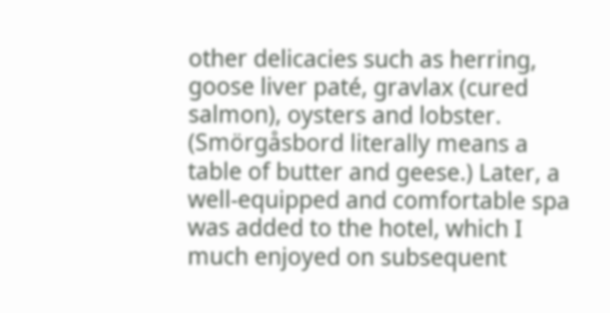other delicacies such as herring, goose liver paté, gravlax (cured salmon), oysters and lobster. (Smörgåsbord literally means a table of butter and geese.) Later, a well-equipped and comfortable spa was added to the hotel, which I much enjoyed on subsequent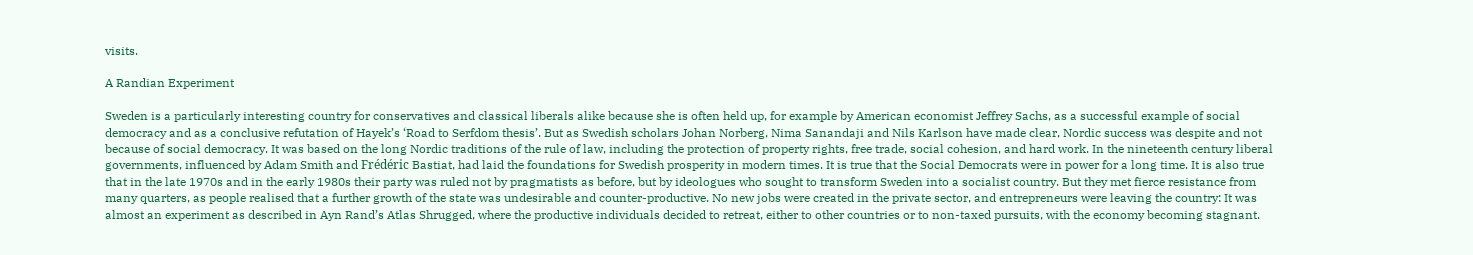visits.

A Randian Experiment

Sweden is a particularly interesting country for conservatives and classical liberals alike because she is often held up, for example by American economist Jeffrey Sachs, as a successful example of social democracy and as a conclusive refutation of Hayek’s ‘Road to Serfdom thesis’. But as Swedish scholars Johan Norberg, Nima Sanandaji and Nils Karlson have made clear, Nordic success was despite and not because of social democracy. It was based on the long Nordic traditions of the rule of law, including the protection of property rights, free trade, social cohesion, and hard work. In the nineteenth century liberal governments, influenced by Adam Smith and Frédéric Bastiat, had laid the foundations for Swedish prosperity in modern times. It is true that the Social Democrats were in power for a long time. It is also true that in the late 1970s and in the early 1980s their party was ruled not by pragmatists as before, but by ideologues who sought to transform Sweden into a socialist country. But they met fierce resistance from many quarters, as people realised that a further growth of the state was undesirable and counter-productive. No new jobs were created in the private sector, and entrepreneurs were leaving the country: It was almost an experiment as described in Ayn Rand’s Atlas Shrugged, where the productive individuals decided to retreat, either to other countries or to non-taxed pursuits, with the economy becoming stagnant.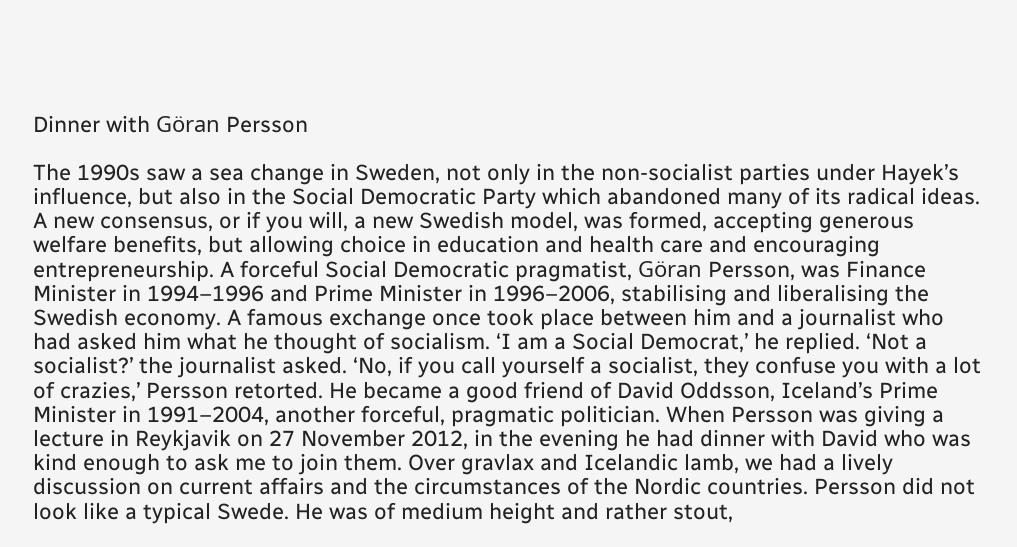Dinner with Göran Persson

The 1990s saw a sea change in Sweden, not only in the non-socialist parties under Hayek’s influence, but also in the Social Democratic Party which abandoned many of its radical ideas. A new consensus, or if you will, a new Swedish model, was formed, accepting generous welfare benefits, but allowing choice in education and health care and encouraging entrepreneurship. A forceful Social Democratic pragmatist, Göran Persson, was Finance Minister in 1994–1996 and Prime Minister in 1996–2006, stabilising and liberalising the Swedish economy. A famous exchange once took place between him and a journalist who had asked him what he thought of socialism. ‘I am a Social Democrat,’ he replied. ‘Not a socialist?’ the journalist asked. ‘No, if you call yourself a socialist, they confuse you with a lot of crazies,’ Persson retorted. He became a good friend of David Oddsson, Iceland’s Prime Minister in 1991–2004, another forceful, pragmatic politician. When Persson was giving a lecture in Reykjavik on 27 November 2012, in the evening he had dinner with David who was kind enough to ask me to join them. Over gravlax and Icelandic lamb, we had a lively discussion on current affairs and the circumstances of the Nordic countries. Persson did not look like a typical Swede. He was of medium height and rather stout,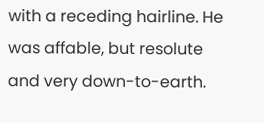with a receding hairline. He was affable, but resolute and very down-to-earth.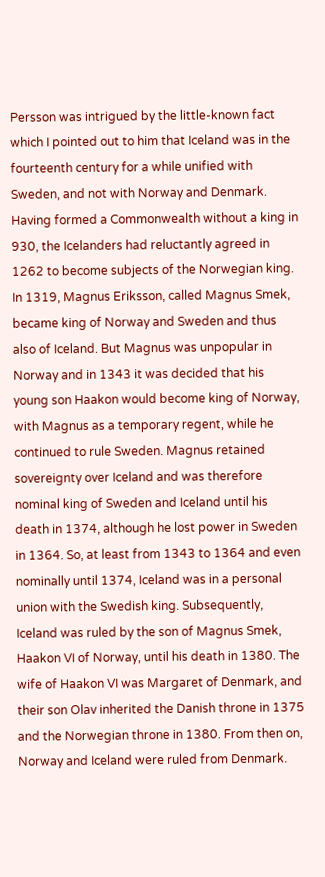Persson was intrigued by the little-known fact which I pointed out to him that Iceland was in the fourteenth century for a while unified with Sweden, and not with Norway and Denmark. Having formed a Commonwealth without a king in 930, the Icelanders had reluctantly agreed in 1262 to become subjects of the Norwegian king. In 1319, Magnus Eriksson, called Magnus Smek, became king of Norway and Sweden and thus also of Iceland. But Magnus was unpopular in Norway and in 1343 it was decided that his young son Haakon would become king of Norway, with Magnus as a temporary regent, while he continued to rule Sweden. Magnus retained sovereignty over Iceland and was therefore nominal king of Sweden and Iceland until his death in 1374, although he lost power in Sweden in 1364. So, at least from 1343 to 1364 and even nominally until 1374, Iceland was in a personal union with the Swedish king. Subsequently, Iceland was ruled by the son of Magnus Smek, Haakon VI of Norway, until his death in 1380. The wife of Haakon VI was Margaret of Denmark, and their son Olav inherited the Danish throne in 1375 and the Norwegian throne in 1380. From then on, Norway and Iceland were ruled from Denmark.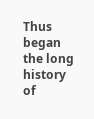Thus began the long history of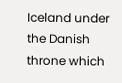Iceland under the Danish throne which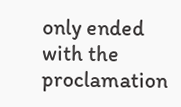only ended with the proclamation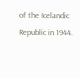of the Icelandic Republic in 1944.